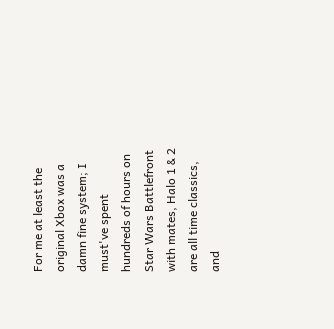For me at least the original Xbox was a damn fine system; I must've spent hundreds of hours on Star Wars Battlefront with mates, Halo 1 & 2 are all time classics, and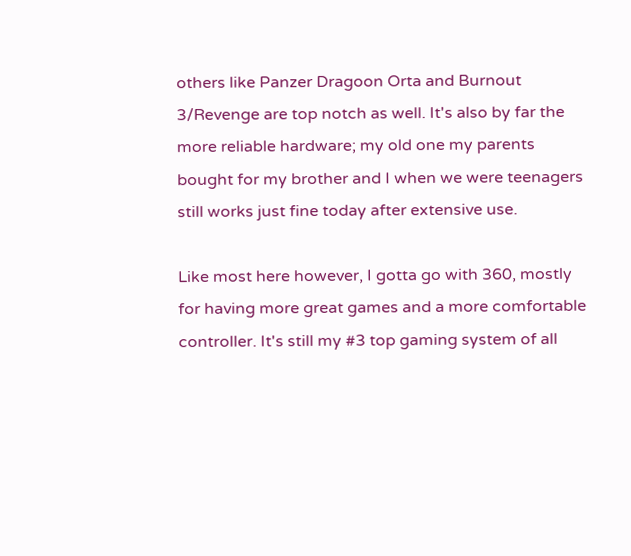others like Panzer Dragoon Orta and Burnout 3/Revenge are top notch as well. It's also by far the more reliable hardware; my old one my parents bought for my brother and I when we were teenagers still works just fine today after extensive use.

Like most here however, I gotta go with 360, mostly for having more great games and a more comfortable controller. It's still my #3 top gaming system of all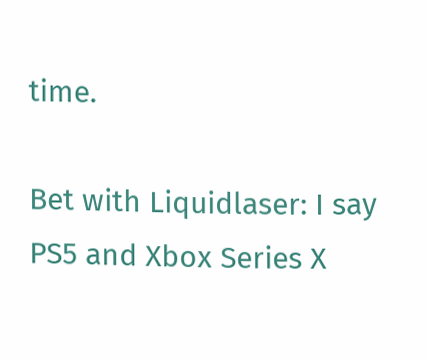time.

Bet with Liquidlaser: I say PS5 and Xbox Series X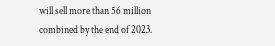will sell more than 56 million combined by the end of 2023.